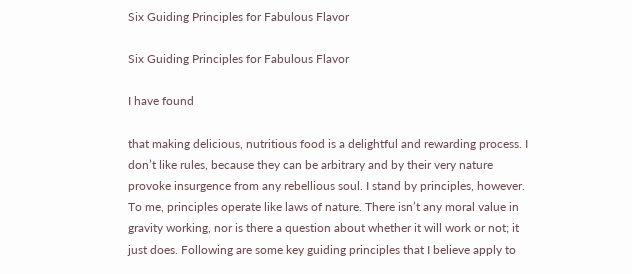Six Guiding Principles for Fabulous Flavor

Six Guiding Principles for Fabulous Flavor

I have found

that making delicious, nutritious food is a delightful and rewarding process. I don’t like rules, because they can be arbitrary and by their very nature provoke insurgence from any rebellious soul. I stand by principles, however. To me, principles operate like laws of nature. There isn’t any moral value in gravity working, nor is there a question about whether it will work or not; it just does. Following are some key guiding principles that I believe apply to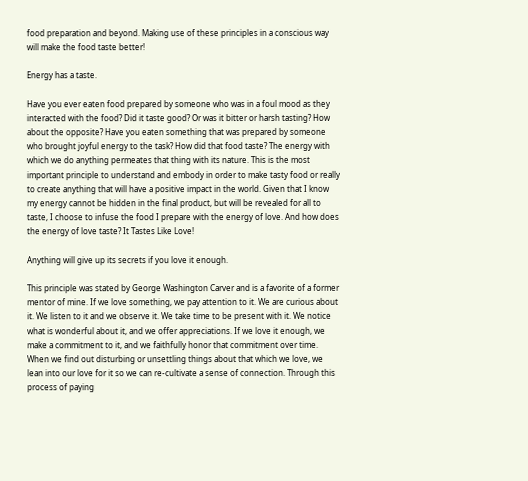food preparation and beyond. Making use of these principles in a conscious way will make the food taste better!

Energy has a taste.

Have you ever eaten food prepared by someone who was in a foul mood as they interacted with the food? Did it taste good? Or was it bitter or harsh tasting? How about the opposite? Have you eaten something that was prepared by someone who brought joyful energy to the task? How did that food taste? The energy with which we do anything permeates that thing with its nature. This is the most important principle to understand and embody in order to make tasty food or really to create anything that will have a positive impact in the world. Given that I know my energy cannot be hidden in the final product, but will be revealed for all to taste, I choose to infuse the food I prepare with the energy of love. And how does the energy of love taste? It Tastes Like Love!

Anything will give up its secrets if you love it enough.

This principle was stated by George Washington Carver and is a favorite of a former mentor of mine. If we love something, we pay attention to it. We are curious about it. We listen to it and we observe it. We take time to be present with it. We notice what is wonderful about it, and we offer appreciations. If we love it enough, we make a commitment to it, and we faithfully honor that commitment over time. When we find out disturbing or unsettling things about that which we love, we lean into our love for it so we can re-cultivate a sense of connection. Through this process of paying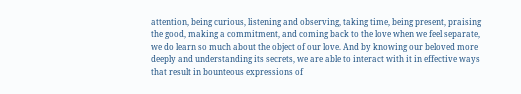attention, being curious, listening and observing, taking time, being present, praising the good, making a commitment, and coming back to the love when we feel separate, we do learn so much about the object of our love. And by knowing our beloved more deeply and understanding its secrets, we are able to interact with it in effective ways that result in bounteous expressions of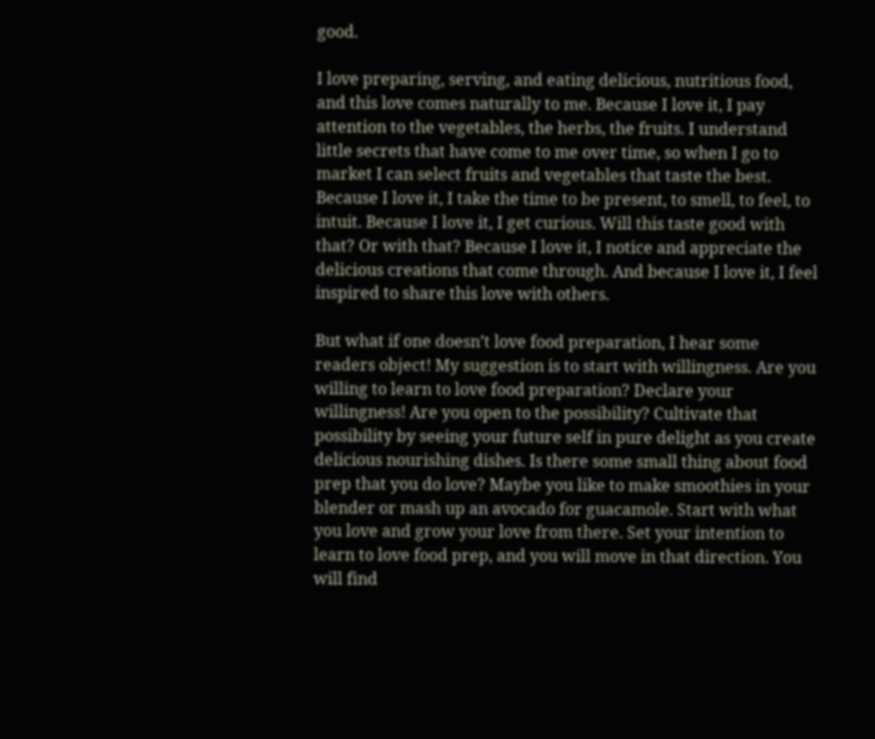good.

I love preparing, serving, and eating delicious, nutritious food, and this love comes naturally to me. Because I love it, I pay attention to the vegetables, the herbs, the fruits. I understand little secrets that have come to me over time, so when I go to market I can select fruits and vegetables that taste the best. Because I love it, I take the time to be present, to smell, to feel, to intuit. Because I love it, I get curious. Will this taste good with that? Or with that? Because I love it, I notice and appreciate the delicious creations that come through. And because I love it, I feel inspired to share this love with others.

But what if one doesn’t love food preparation, I hear some readers object! My suggestion is to start with willingness. Are you willing to learn to love food preparation? Declare your willingness! Are you open to the possibility? Cultivate that possibility by seeing your future self in pure delight as you create delicious nourishing dishes. Is there some small thing about food prep that you do love? Maybe you like to make smoothies in your blender or mash up an avocado for guacamole. Start with what you love and grow your love from there. Set your intention to learn to love food prep, and you will move in that direction. You will find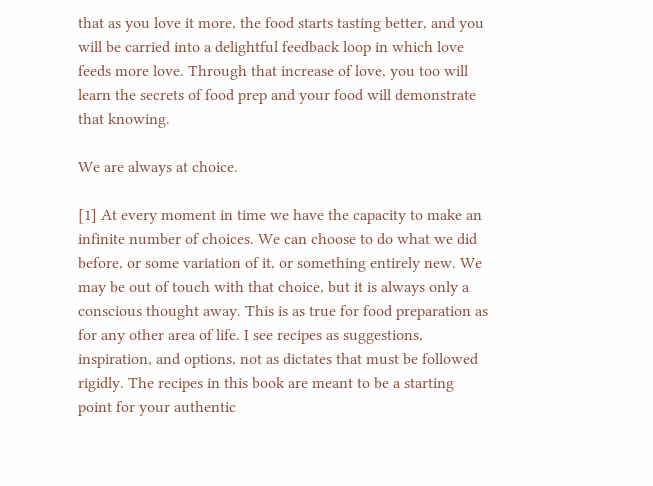that as you love it more, the food starts tasting better, and you will be carried into a delightful feedback loop in which love feeds more love. Through that increase of love, you too will learn the secrets of food prep and your food will demonstrate that knowing.

We are always at choice.

[1] At every moment in time we have the capacity to make an infinite number of choices. We can choose to do what we did before, or some variation of it, or something entirely new. We may be out of touch with that choice, but it is always only a conscious thought away. This is as true for food preparation as for any other area of life. I see recipes as suggestions, inspiration, and options, not as dictates that must be followed rigidly. The recipes in this book are meant to be a starting point for your authentic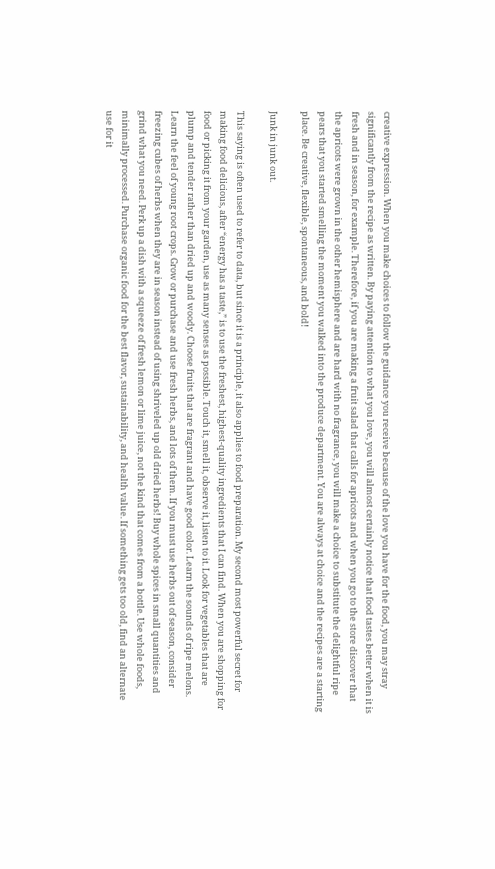creative expression. When you make choices to follow the guidance you receive because of the love you have for the food, you may stray significantly from the recipe as written. By paying attention to what you love, you will almost certainly notice that food tastes better when it is fresh and in season, for example. Therefore, if you are making a fruit salad that calls for apricots and when you go to the store discover that the apricots were grown in the other hemisphere and are hard with no fragrance, you will make a choice to substitute the delightful ripe pears that you started smelling the moment you walked into the produce department. You are always at choice and the recipes are a starting place. Be creative, flexible, spontaneous, and bold!

Junk in junk out.

This saying is often used to refer to data, but since it is a principle, it also applies to food preparation. My second most powerful secret for making food delicious, after “energy has a taste,” is to use the freshest, highest-quality ingredients that I can find. When you are shopping for food or picking it from your garden, use as many senses as possible. Touch it, smell it, observe it, listen to it. Look for vegetables that are plump and tender rather than dried up and woody. Choose fruits that are fragrant and have good color. Learn the sounds of ripe melons. Learn the feel of young root crops. Grow or purchase and use fresh herbs, and lots of them. If you must use herbs out of season, consider freezing cubes of herbs when they are in season instead of using shriveled up old dried herbs! Buy whole spices in small quantities and grind what you need. Perk up a dish with a squeeze of fresh lemon or lime juice, not the kind that comes from a bottle. Use whole foods, minimally processed. Purchase organic food for the best flavor, sustainability, and health value. If something gets too old, find an alternate use for it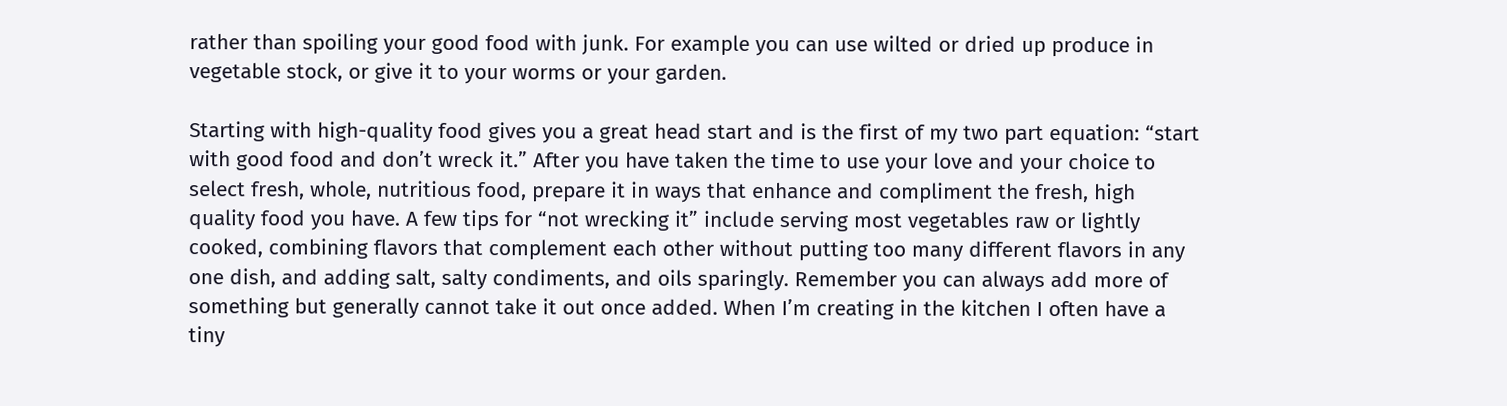rather than spoiling your good food with junk. For example you can use wilted or dried up produce in vegetable stock, or give it to your worms or your garden.

Starting with high-quality food gives you a great head start and is the first of my two part equation: “start with good food and don’t wreck it.” After you have taken the time to use your love and your choice to select fresh, whole, nutritious food, prepare it in ways that enhance and compliment the fresh, high quality food you have. A few tips for “not wrecking it” include serving most vegetables raw or lightly cooked, combining flavors that complement each other without putting too many different flavors in any one dish, and adding salt, salty condiments, and oils sparingly. Remember you can always add more of something but generally cannot take it out once added. When I’m creating in the kitchen I often have a tiny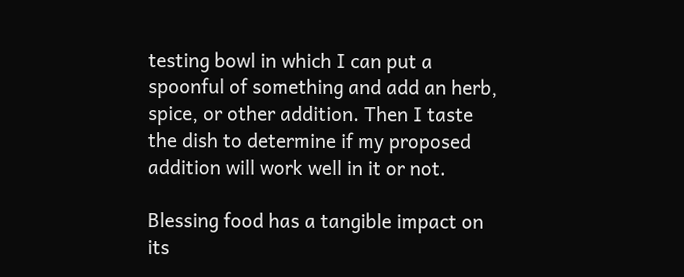testing bowl in which I can put a spoonful of something and add an herb, spice, or other addition. Then I taste the dish to determine if my proposed addition will work well in it or not.

Blessing food has a tangible impact on its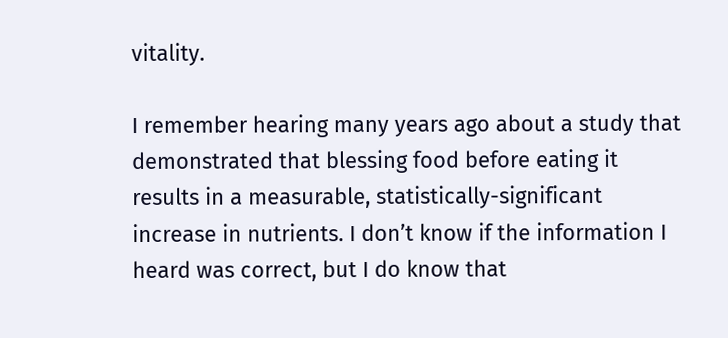vitality.

I remember hearing many years ago about a study that demonstrated that blessing food before eating it results in a measurable, statistically-significant increase in nutrients. I don’t know if the information I heard was correct, but I do know that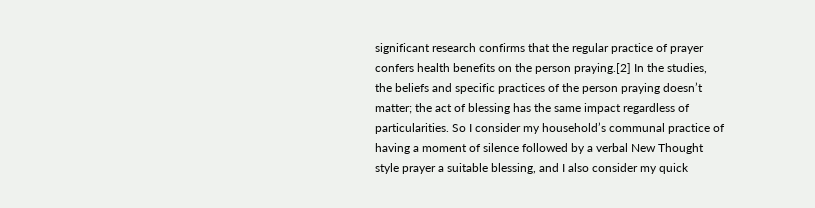significant research confirms that the regular practice of prayer confers health benefits on the person praying.[2] In the studies, the beliefs and specific practices of the person praying doesn’t matter; the act of blessing has the same impact regardless of particularities. So I consider my household’s communal practice of having a moment of silence followed by a verbal New Thought style prayer a suitable blessing, and I also consider my quick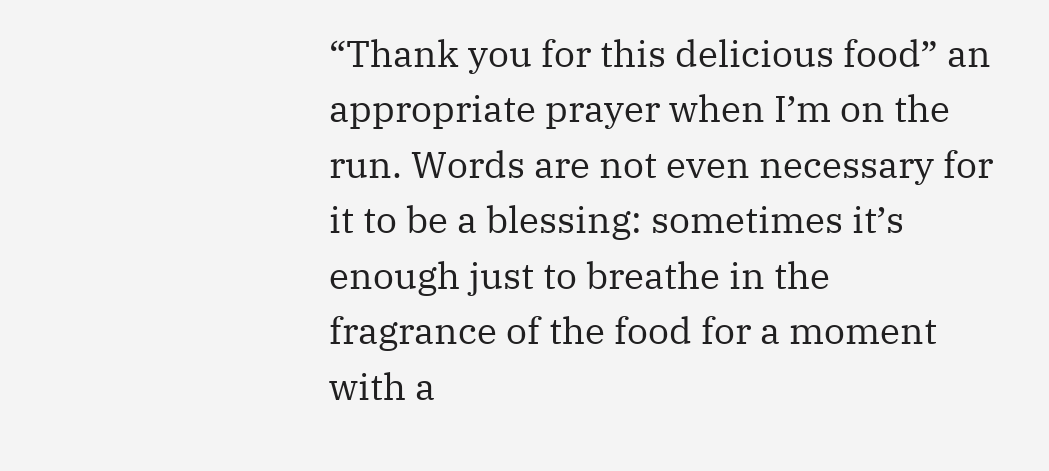“Thank you for this delicious food” an appropriate prayer when I’m on the run. Words are not even necessary for it to be a blessing: sometimes it’s enough just to breathe in the fragrance of the food for a moment with a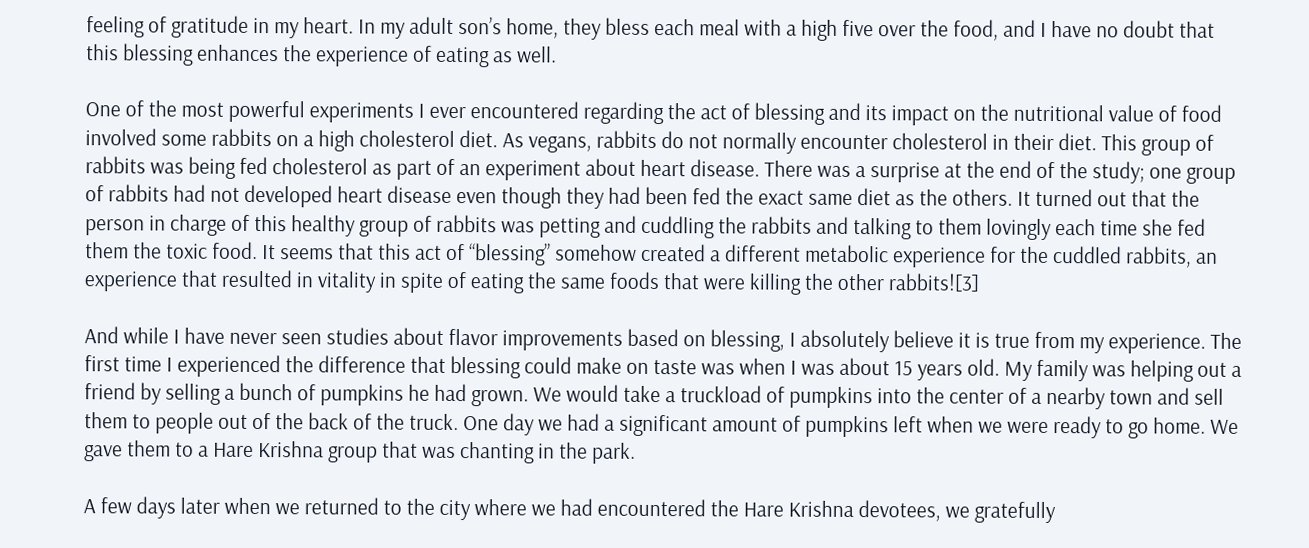feeling of gratitude in my heart. In my adult son’s home, they bless each meal with a high five over the food, and I have no doubt that this blessing enhances the experience of eating as well.

One of the most powerful experiments I ever encountered regarding the act of blessing and its impact on the nutritional value of food involved some rabbits on a high cholesterol diet. As vegans, rabbits do not normally encounter cholesterol in their diet. This group of rabbits was being fed cholesterol as part of an experiment about heart disease. There was a surprise at the end of the study; one group of rabbits had not developed heart disease even though they had been fed the exact same diet as the others. It turned out that the person in charge of this healthy group of rabbits was petting and cuddling the rabbits and talking to them lovingly each time she fed them the toxic food. It seems that this act of “blessing” somehow created a different metabolic experience for the cuddled rabbits, an experience that resulted in vitality in spite of eating the same foods that were killing the other rabbits![3]

And while I have never seen studies about flavor improvements based on blessing, I absolutely believe it is true from my experience. The first time I experienced the difference that blessing could make on taste was when I was about 15 years old. My family was helping out a friend by selling a bunch of pumpkins he had grown. We would take a truckload of pumpkins into the center of a nearby town and sell them to people out of the back of the truck. One day we had a significant amount of pumpkins left when we were ready to go home. We gave them to a Hare Krishna group that was chanting in the park.

A few days later when we returned to the city where we had encountered the Hare Krishna devotees, we gratefully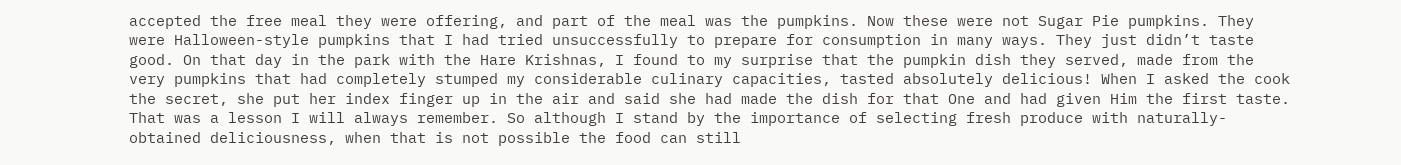accepted the free meal they were offering, and part of the meal was the pumpkins. Now these were not Sugar Pie pumpkins. They were Halloween-style pumpkins that I had tried unsuccessfully to prepare for consumption in many ways. They just didn’t taste good. On that day in the park with the Hare Krishnas, I found to my surprise that the pumpkin dish they served, made from the very pumpkins that had completely stumped my considerable culinary capacities, tasted absolutely delicious! When I asked the cook the secret, she put her index finger up in the air and said she had made the dish for that One and had given Him the first taste. That was a lesson I will always remember. So although I stand by the importance of selecting fresh produce with naturally-obtained deliciousness, when that is not possible the food can still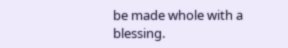be made whole with a blessing.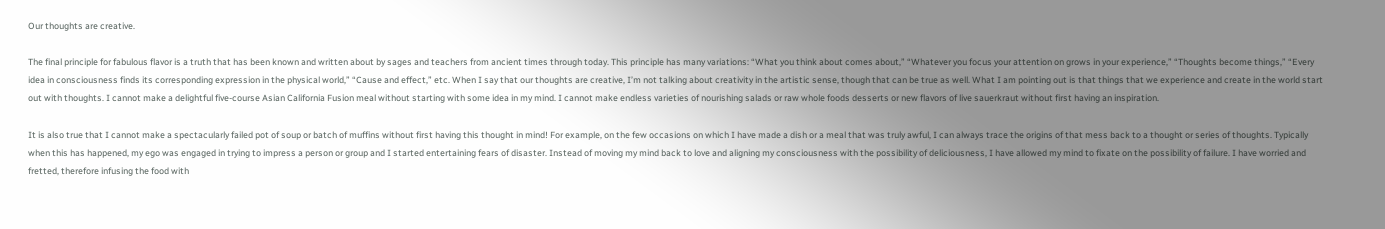Our thoughts are creative.

The final principle for fabulous flavor is a truth that has been known and written about by sages and teachers from ancient times through today. This principle has many variations: “What you think about comes about,” “Whatever you focus your attention on grows in your experience,” “Thoughts become things,” “Every idea in consciousness finds its corresponding expression in the physical world,” “Cause and effect,” etc. When I say that our thoughts are creative, I’m not talking about creativity in the artistic sense, though that can be true as well. What I am pointing out is that things that we experience and create in the world start out with thoughts. I cannot make a delightful five-course Asian California Fusion meal without starting with some idea in my mind. I cannot make endless varieties of nourishing salads or raw whole foods desserts or new flavors of live sauerkraut without first having an inspiration.

It is also true that I cannot make a spectacularly failed pot of soup or batch of muffins without first having this thought in mind! For example, on the few occasions on which I have made a dish or a meal that was truly awful, I can always trace the origins of that mess back to a thought or series of thoughts. Typically when this has happened, my ego was engaged in trying to impress a person or group and I started entertaining fears of disaster. Instead of moving my mind back to love and aligning my consciousness with the possibility of deliciousness, I have allowed my mind to fixate on the possibility of failure. I have worried and fretted, therefore infusing the food with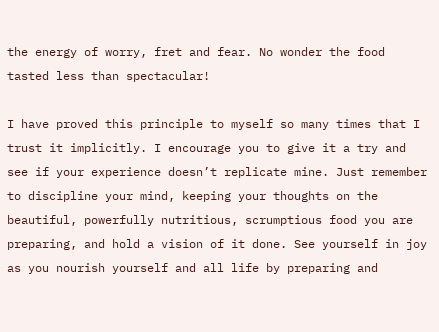the energy of worry, fret and fear. No wonder the food tasted less than spectacular!

I have proved this principle to myself so many times that I trust it implicitly. I encourage you to give it a try and see if your experience doesn’t replicate mine. Just remember to discipline your mind, keeping your thoughts on the beautiful, powerfully nutritious, scrumptious food you are preparing, and hold a vision of it done. See yourself in joy as you nourish yourself and all life by preparing and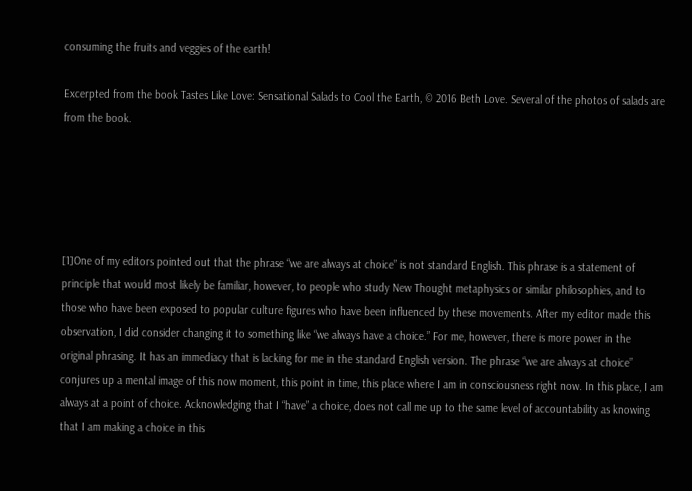consuming the fruits and veggies of the earth!

Excerpted from the book Tastes Like Love: Sensational Salads to Cool the Earth, © 2016 Beth Love. Several of the photos of salads are from the book.





[1]One of my editors pointed out that the phrase “we are always at choice” is not standard English. This phrase is a statement of principle that would most likely be familiar, however, to people who study New Thought metaphysics or similar philosophies, and to those who have been exposed to popular culture figures who have been influenced by these movements. After my editor made this observation, I did consider changing it to something like “we always have a choice.” For me, however, there is more power in the original phrasing. It has an immediacy that is lacking for me in the standard English version. The phrase “we are always at choice” conjures up a mental image of this now moment, this point in time, this place where I am in consciousness right now. In this place, I am always at a point of choice. Acknowledging that I “have” a choice, does not call me up to the same level of accountability as knowing that I am making a choice in this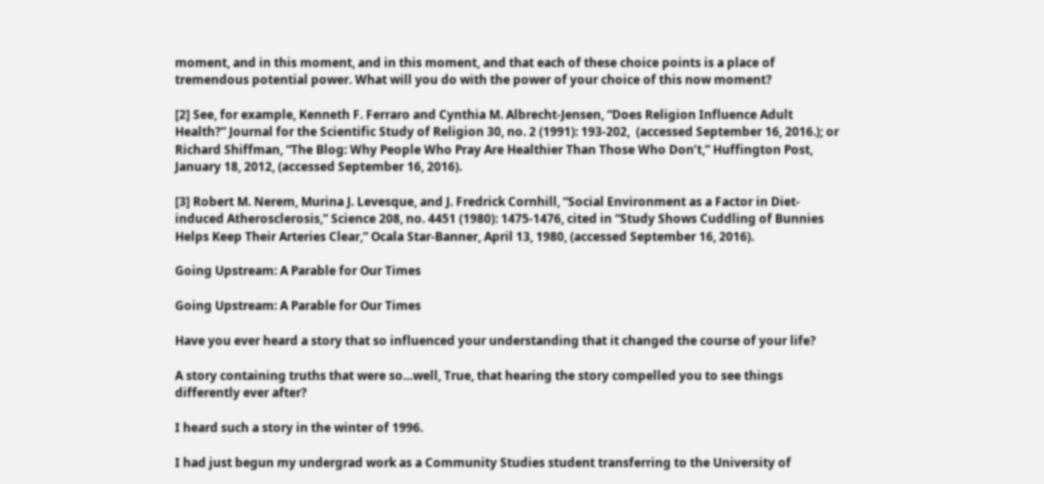moment, and in this moment, and in this moment, and that each of these choice points is a place of tremendous potential power. What will you do with the power of your choice of this now moment?

[2] See, for example, Kenneth F. Ferraro and Cynthia M. Albrecht-Jensen, “Does Religion Influence Adult Health?” Journal for the Scientific Study of Religion 30, no. 2 (1991): 193-202,  (accessed September 16, 2016.); or Richard Shiffman, “The Blog: Why People Who Pray Are Healthier Than Those Who Don’t,” Huffington Post, January 18, 2012, (accessed September 16, 2016).

[3] Robert M. Nerem, Murina J. Levesque, and J. Fredrick Cornhill, “Social Environment as a Factor in Diet-induced Atherosclerosis,” Science 208, no. 4451 (1980): 1475-1476, cited in “Study Shows Cuddling of Bunnies Helps Keep Their Arteries Clear,” Ocala Star-Banner, April 13, 1980, (accessed September 16, 2016).

Going Upstream: A Parable for Our Times

Going Upstream: A Parable for Our Times

Have you ever heard a story that so influenced your understanding that it changed the course of your life?

A story containing truths that were so…well, True, that hearing the story compelled you to see things differently ever after?

I heard such a story in the winter of 1996.

I had just begun my undergrad work as a Community Studies student transferring to the University of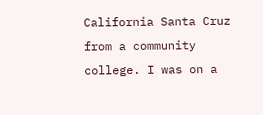California Santa Cruz from a community college. I was on a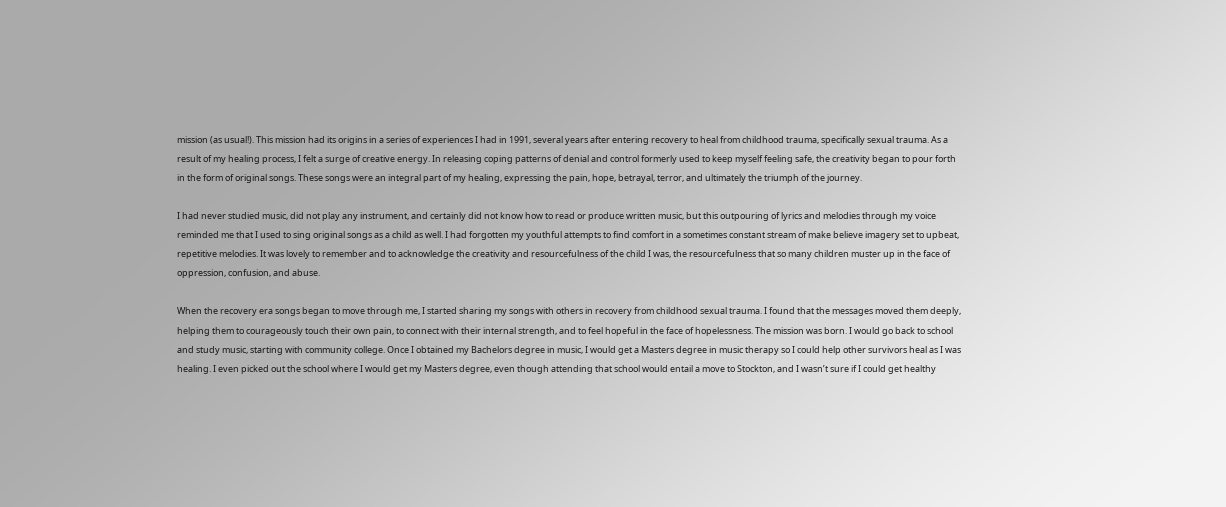mission (as usual!). This mission had its origins in a series of experiences I had in 1991, several years after entering recovery to heal from childhood trauma, specifically sexual trauma. As a result of my healing process, I felt a surge of creative energy. In releasing coping patterns of denial and control formerly used to keep myself feeling safe, the creativity began to pour forth in the form of original songs. These songs were an integral part of my healing, expressing the pain, hope, betrayal, terror, and ultimately the triumph of the journey.

I had never studied music, did not play any instrument, and certainly did not know how to read or produce written music, but this outpouring of lyrics and melodies through my voice reminded me that I used to sing original songs as a child as well. I had forgotten my youthful attempts to find comfort in a sometimes constant stream of make believe imagery set to upbeat, repetitive melodies. It was lovely to remember and to acknowledge the creativity and resourcefulness of the child I was, the resourcefulness that so many children muster up in the face of oppression, confusion, and abuse.

When the recovery era songs began to move through me, I started sharing my songs with others in recovery from childhood sexual trauma. I found that the messages moved them deeply, helping them to courageously touch their own pain, to connect with their internal strength, and to feel hopeful in the face of hopelessness. The mission was born. I would go back to school and study music, starting with community college. Once I obtained my Bachelors degree in music, I would get a Masters degree in music therapy so I could help other survivors heal as I was healing. I even picked out the school where I would get my Masters degree, even though attending that school would entail a move to Stockton, and I wasn’t sure if I could get healthy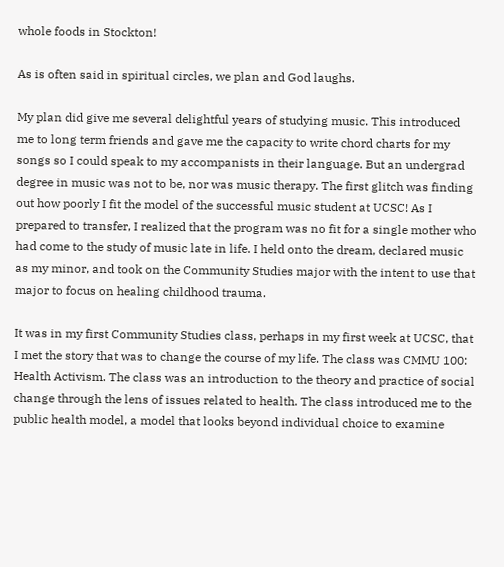whole foods in Stockton!

As is often said in spiritual circles, we plan and God laughs.

My plan did give me several delightful years of studying music. This introduced me to long term friends and gave me the capacity to write chord charts for my songs so I could speak to my accompanists in their language. But an undergrad degree in music was not to be, nor was music therapy. The first glitch was finding out how poorly I fit the model of the successful music student at UCSC! As I prepared to transfer, I realized that the program was no fit for a single mother who had come to the study of music late in life. I held onto the dream, declared music as my minor, and took on the Community Studies major with the intent to use that major to focus on healing childhood trauma.

It was in my first Community Studies class, perhaps in my first week at UCSC, that I met the story that was to change the course of my life. The class was CMMU 100: Health Activism. The class was an introduction to the theory and practice of social change through the lens of issues related to health. The class introduced me to the public health model, a model that looks beyond individual choice to examine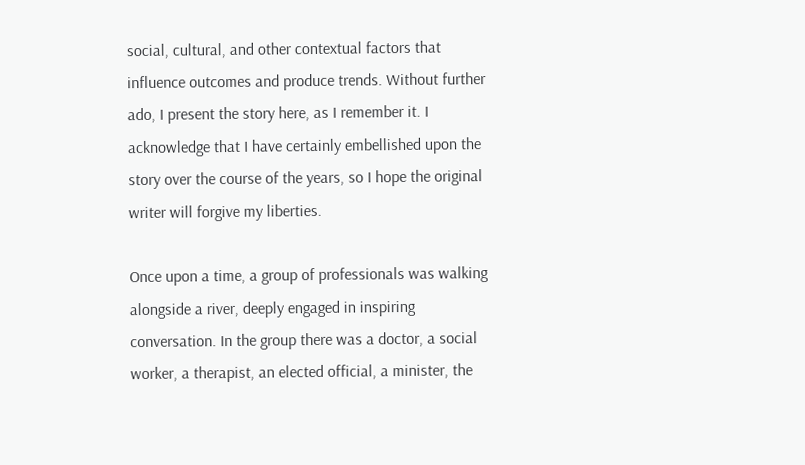social, cultural, and other contextual factors that influence outcomes and produce trends. Without further ado, I present the story here, as I remember it. I acknowledge that I have certainly embellished upon the story over the course of the years, so I hope the original writer will forgive my liberties.

Once upon a time, a group of professionals was walking alongside a river, deeply engaged in inspiring conversation. In the group there was a doctor, a social worker, a therapist, an elected official, a minister, the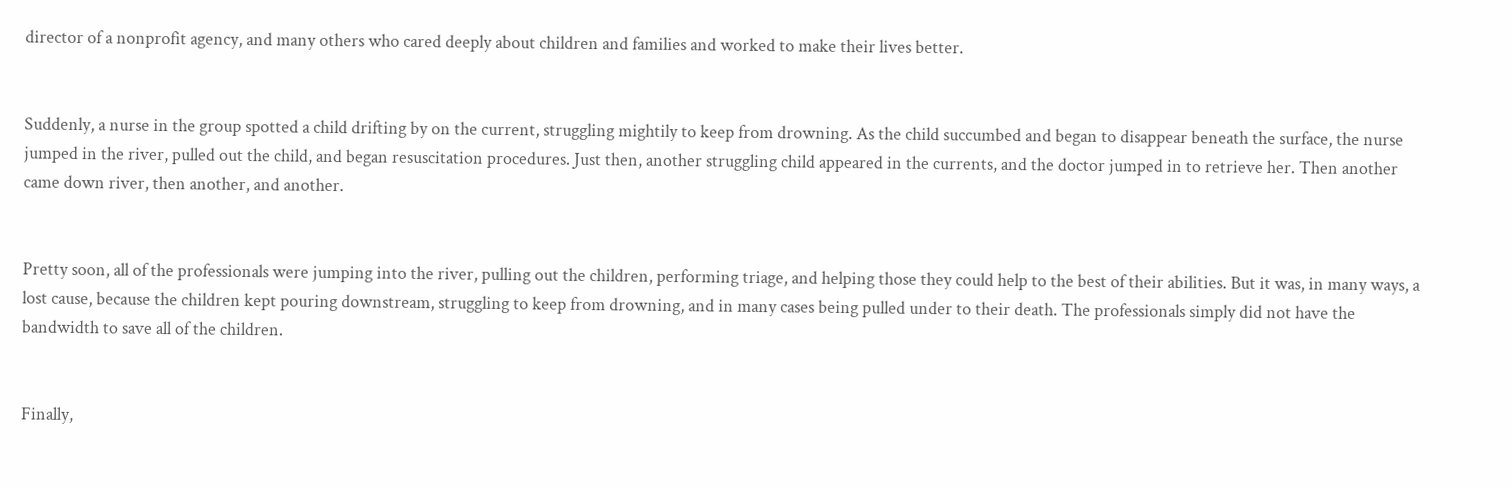director of a nonprofit agency, and many others who cared deeply about children and families and worked to make their lives better.


Suddenly, a nurse in the group spotted a child drifting by on the current, struggling mightily to keep from drowning. As the child succumbed and began to disappear beneath the surface, the nurse jumped in the river, pulled out the child, and began resuscitation procedures. Just then, another struggling child appeared in the currents, and the doctor jumped in to retrieve her. Then another came down river, then another, and another.


Pretty soon, all of the professionals were jumping into the river, pulling out the children, performing triage, and helping those they could help to the best of their abilities. But it was, in many ways, a lost cause, because the children kept pouring downstream, struggling to keep from drowning, and in many cases being pulled under to their death. The professionals simply did not have the bandwidth to save all of the children.


Finally,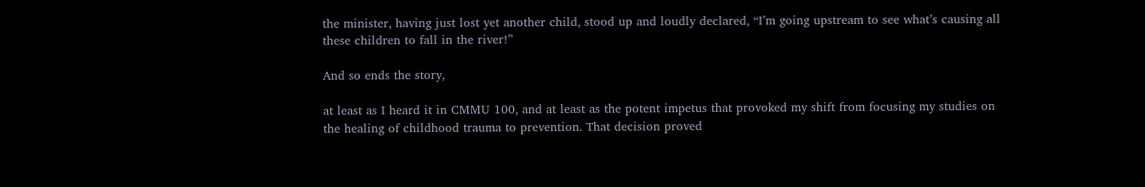the minister, having just lost yet another child, stood up and loudly declared, “I’m going upstream to see what’s causing all these children to fall in the river!”

And so ends the story,

at least as I heard it in CMMU 100, and at least as the potent impetus that provoked my shift from focusing my studies on the healing of childhood trauma to prevention. That decision proved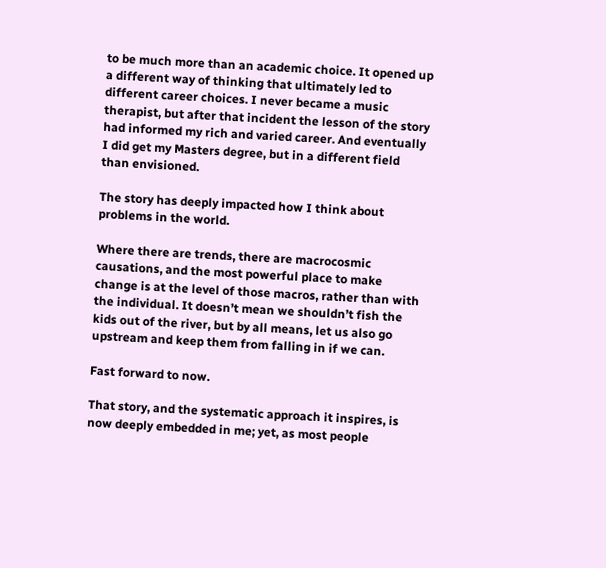to be much more than an academic choice. It opened up a different way of thinking that ultimately led to different career choices. I never became a music therapist, but after that incident the lesson of the story had informed my rich and varied career. And eventually I did get my Masters degree, but in a different field than envisioned.

The story has deeply impacted how I think about problems in the world.

Where there are trends, there are macrocosmic causations, and the most powerful place to make change is at the level of those macros, rather than with the individual. It doesn’t mean we shouldn’t fish the kids out of the river, but by all means, let us also go upstream and keep them from falling in if we can.

Fast forward to now.

That story, and the systematic approach it inspires, is now deeply embedded in me; yet, as most people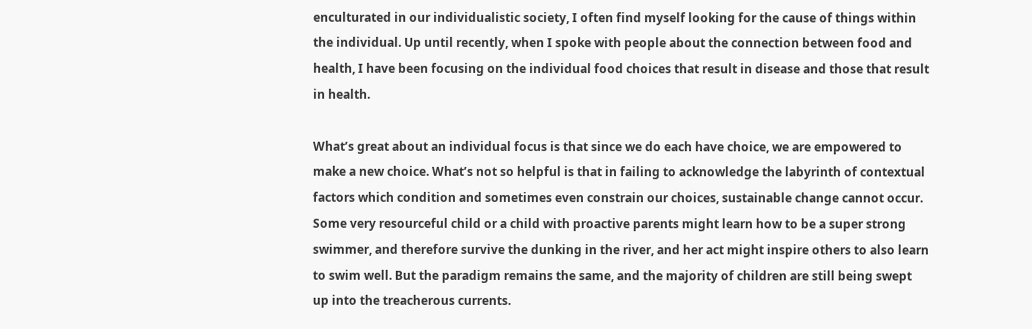enculturated in our individualistic society, I often find myself looking for the cause of things within the individual. Up until recently, when I spoke with people about the connection between food and health, I have been focusing on the individual food choices that result in disease and those that result in health.

What’s great about an individual focus is that since we do each have choice, we are empowered to make a new choice. What’s not so helpful is that in failing to acknowledge the labyrinth of contextual factors which condition and sometimes even constrain our choices, sustainable change cannot occur. Some very resourceful child or a child with proactive parents might learn how to be a super strong swimmer, and therefore survive the dunking in the river, and her act might inspire others to also learn to swim well. But the paradigm remains the same, and the majority of children are still being swept up into the treacherous currents.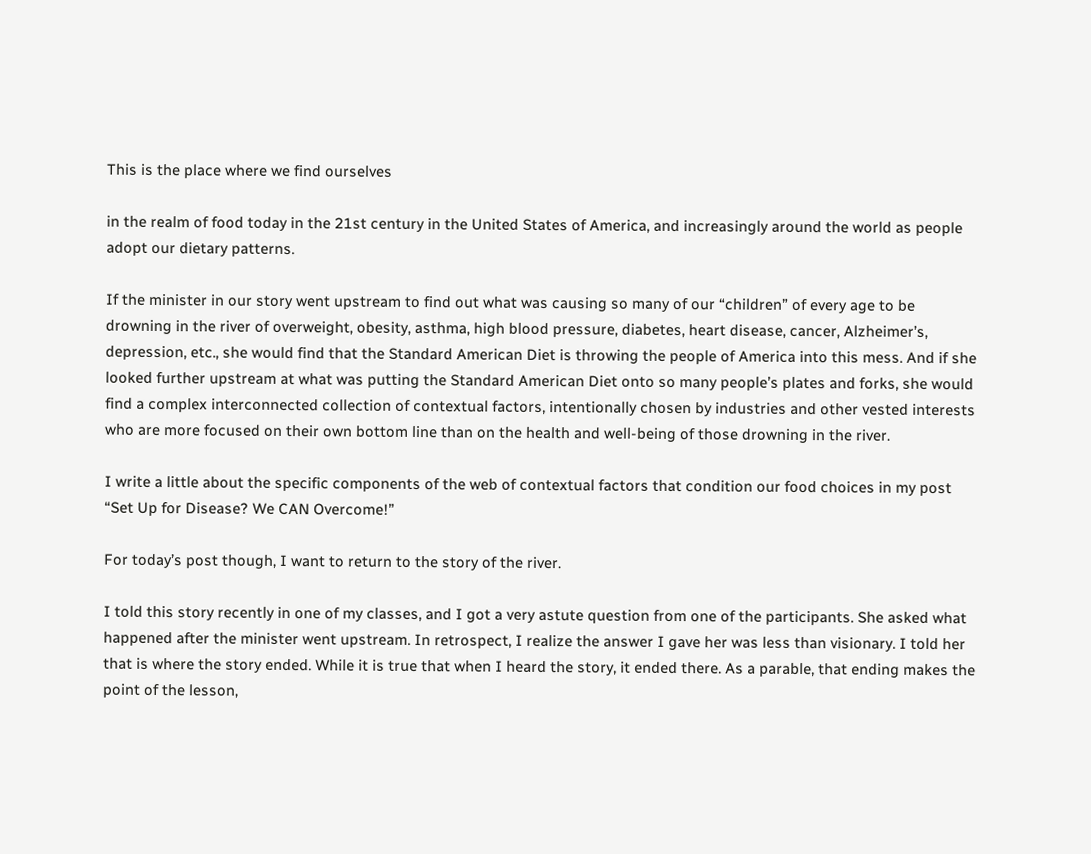This is the place where we find ourselves

in the realm of food today in the 21st century in the United States of America, and increasingly around the world as people adopt our dietary patterns.

If the minister in our story went upstream to find out what was causing so many of our “children” of every age to be drowning in the river of overweight, obesity, asthma, high blood pressure, diabetes, heart disease, cancer, Alzheimer’s, depression, etc., she would find that the Standard American Diet is throwing the people of America into this mess. And if she looked further upstream at what was putting the Standard American Diet onto so many people’s plates and forks, she would find a complex interconnected collection of contextual factors, intentionally chosen by industries and other vested interests who are more focused on their own bottom line than on the health and well-being of those drowning in the river.

I write a little about the specific components of the web of contextual factors that condition our food choices in my post “Set Up for Disease? We CAN Overcome!”

For today’s post though, I want to return to the story of the river.

I told this story recently in one of my classes, and I got a very astute question from one of the participants. She asked what happened after the minister went upstream. In retrospect, I realize the answer I gave her was less than visionary. I told her that is where the story ended. While it is true that when I heard the story, it ended there. As a parable, that ending makes the point of the lesson,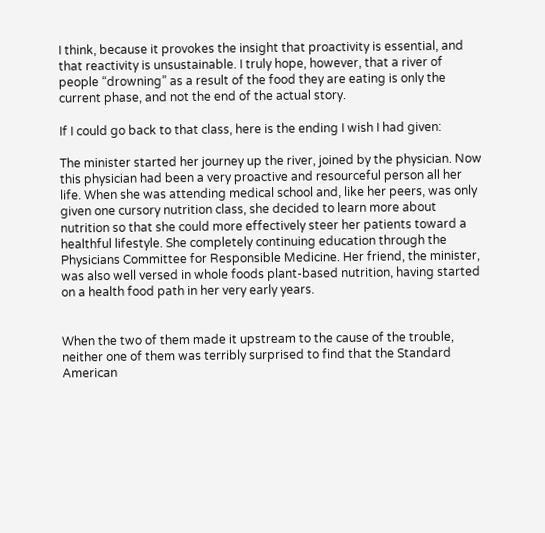I think, because it provokes the insight that proactivity is essential, and that reactivity is unsustainable. I truly hope, however, that a river of people “drowning” as a result of the food they are eating is only the current phase, and not the end of the actual story.

If I could go back to that class, here is the ending I wish I had given:

The minister started her journey up the river, joined by the physician. Now this physician had been a very proactive and resourceful person all her life. When she was attending medical school and, like her peers, was only given one cursory nutrition class, she decided to learn more about nutrition so that she could more effectively steer her patients toward a healthful lifestyle. She completely continuing education through the Physicians Committee for Responsible Medicine. Her friend, the minister, was also well versed in whole foods plant-based nutrition, having started on a health food path in her very early years.


When the two of them made it upstream to the cause of the trouble, neither one of them was terribly surprised to find that the Standard American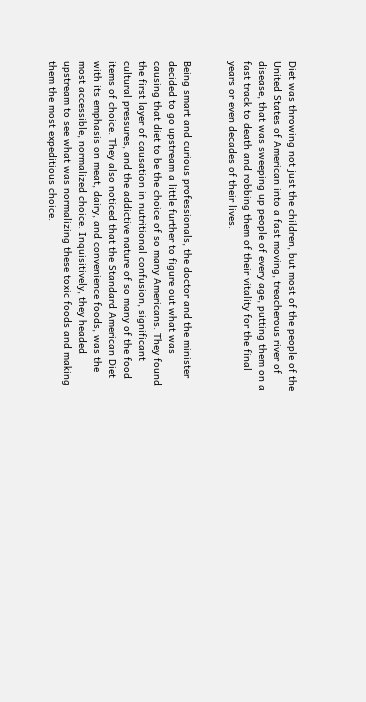Diet was throwing not just the children, but most of the people of the United States of American into a fast moving, treacherous river of disease, that was sweeping up people of every age, putting them on a fast track to death and robbing them of their vitality for the final years or even decades of their lives.


Being smart and curious professionals, the doctor and the minister decided to go upstream a little further to figure out what was causing that diet to be the choice of so many Americans. They found the first layer of causation in nutritional confusion, significant cultural pressures, and the addictive nature of so many of the food items of choice. They also noticed that the Standard American Diet with its emphasis on meat, dairy, and convenience foods, was the most accessible, normalized choice. Inquisitively, they headed upstream to see what was normalizing these toxic foods and making them the most expeditious choice.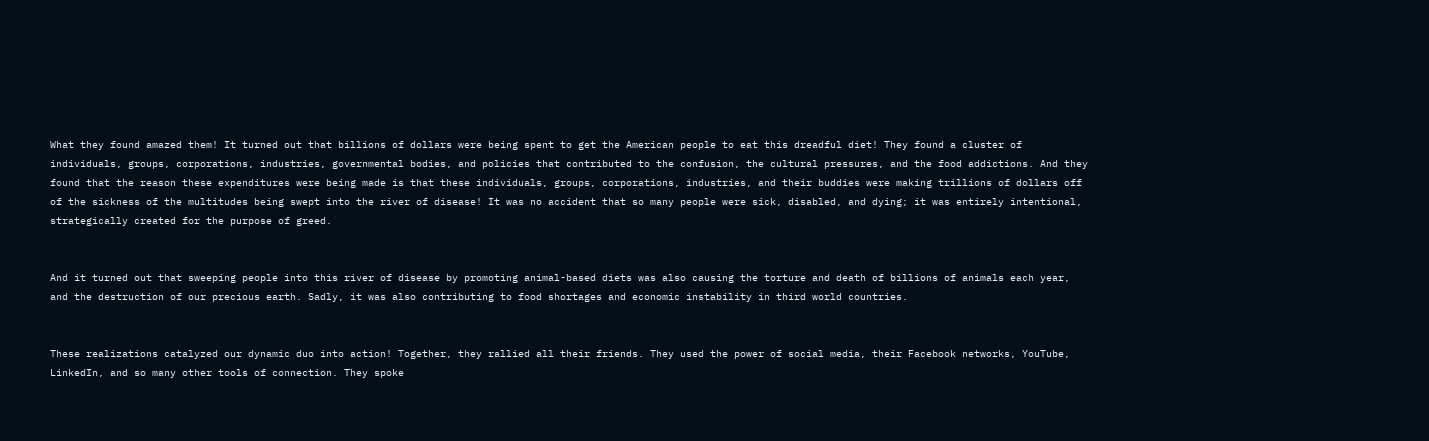What they found amazed them! It turned out that billions of dollars were being spent to get the American people to eat this dreadful diet! They found a cluster of individuals, groups, corporations, industries, governmental bodies, and policies that contributed to the confusion, the cultural pressures, and the food addictions. And they found that the reason these expenditures were being made is that these individuals, groups, corporations, industries, and their buddies were making trillions of dollars off of the sickness of the multitudes being swept into the river of disease! It was no accident that so many people were sick, disabled, and dying; it was entirely intentional, strategically created for the purpose of greed.


And it turned out that sweeping people into this river of disease by promoting animal-based diets was also causing the torture and death of billions of animals each year, and the destruction of our precious earth. Sadly, it was also contributing to food shortages and economic instability in third world countries.


These realizations catalyzed our dynamic duo into action! Together, they rallied all their friends. They used the power of social media, their Facebook networks, YouTube, LinkedIn, and so many other tools of connection. They spoke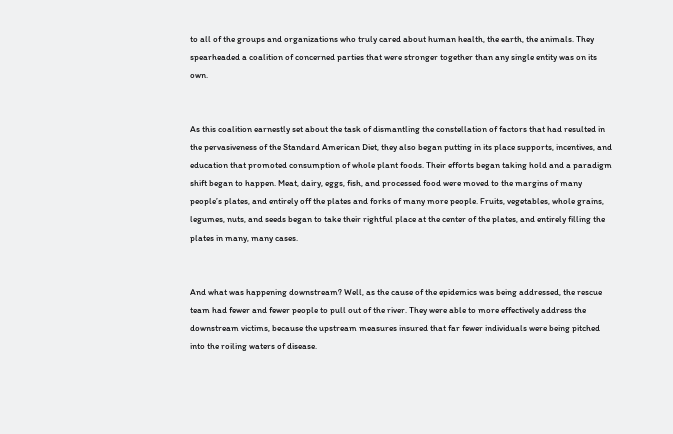to all of the groups and organizations who truly cared about human health, the earth, the animals. They spearheaded a coalition of concerned parties that were stronger together than any single entity was on its own.


As this coalition earnestly set about the task of dismantling the constellation of factors that had resulted in the pervasiveness of the Standard American Diet, they also began putting in its place supports, incentives, and education that promoted consumption of whole plant foods. Their efforts began taking hold and a paradigm shift began to happen. Meat, dairy, eggs, fish, and processed food were moved to the margins of many people’s plates, and entirely off the plates and forks of many more people. Fruits, vegetables, whole grains, legumes, nuts, and seeds began to take their rightful place at the center of the plates, and entirely filling the plates in many, many cases.


And what was happening downstream? Well, as the cause of the epidemics was being addressed, the rescue team had fewer and fewer people to pull out of the river. They were able to more effectively address the downstream victims, because the upstream measures insured that far fewer individuals were being pitched into the roiling waters of disease.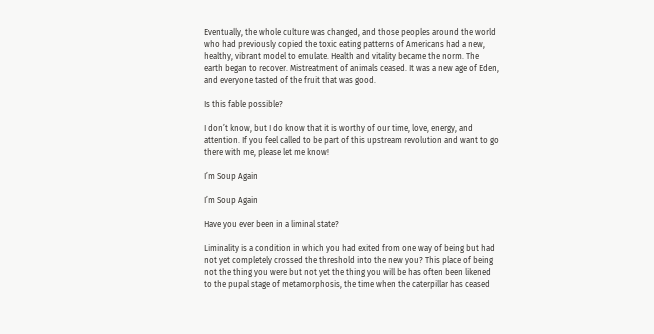Eventually, the whole culture was changed, and those peoples around the world who had previously copied the toxic eating patterns of Americans had a new, healthy, vibrant model to emulate. Health and vitality became the norm. The earth began to recover. Mistreatment of animals ceased. It was a new age of Eden, and everyone tasted of the fruit that was good.

Is this fable possible?

I don’t know, but I do know that it is worthy of our time, love, energy, and attention. If you feel called to be part of this upstream revolution and want to go there with me, please let me know!

I’m Soup Again

I’m Soup Again

Have you ever been in a liminal state?

Liminality is a condition in which you had exited from one way of being but had not yet completely crossed the threshold into the new you? This place of being not the thing you were but not yet the thing you will be has often been likened to the pupal stage of metamorphosis, the time when the caterpillar has ceased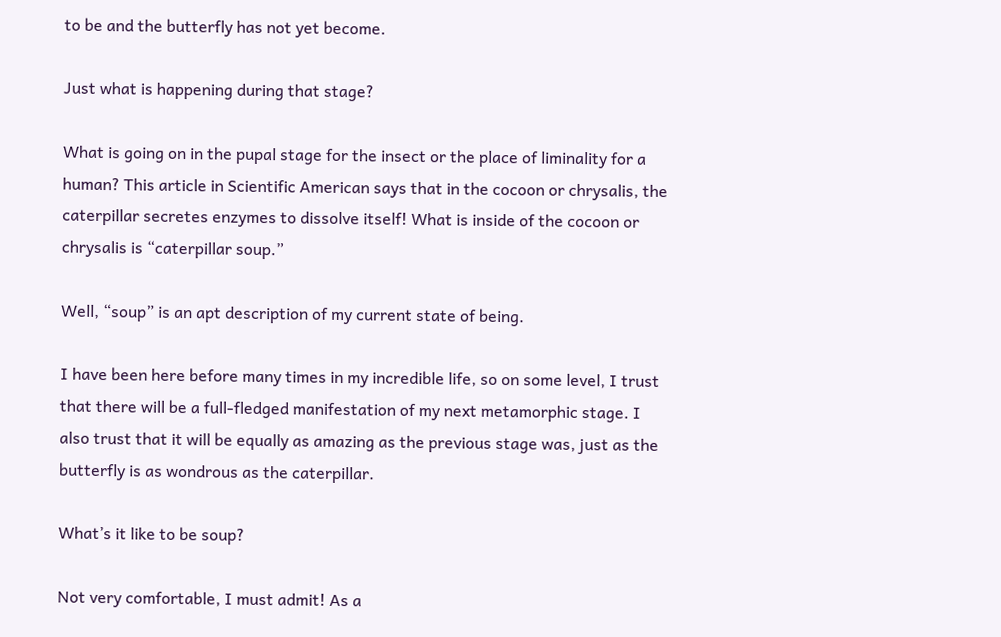to be and the butterfly has not yet become.

Just what is happening during that stage?

What is going on in the pupal stage for the insect or the place of liminality for a human? This article in Scientific American says that in the cocoon or chrysalis, the caterpillar secretes enzymes to dissolve itself! What is inside of the cocoon or chrysalis is “caterpillar soup.”

Well, “soup” is an apt description of my current state of being.

I have been here before many times in my incredible life, so on some level, I trust that there will be a full-fledged manifestation of my next metamorphic stage. I also trust that it will be equally as amazing as the previous stage was, just as the butterfly is as wondrous as the caterpillar.

What’s it like to be soup?

Not very comfortable, I must admit! As a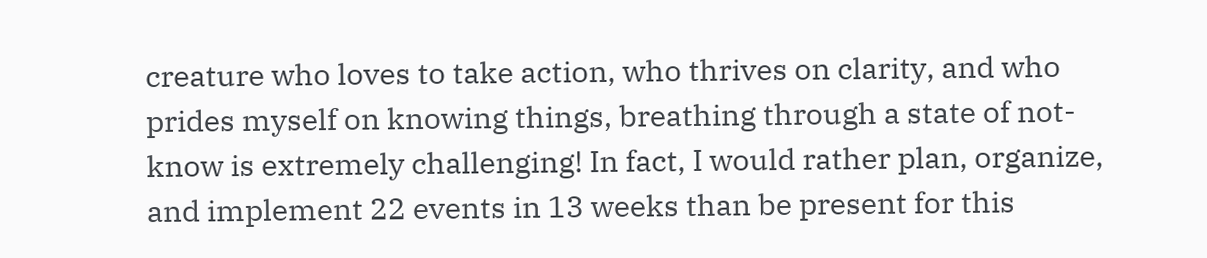creature who loves to take action, who thrives on clarity, and who prides myself on knowing things, breathing through a state of not-know is extremely challenging! In fact, I would rather plan, organize, and implement 22 events in 13 weeks than be present for this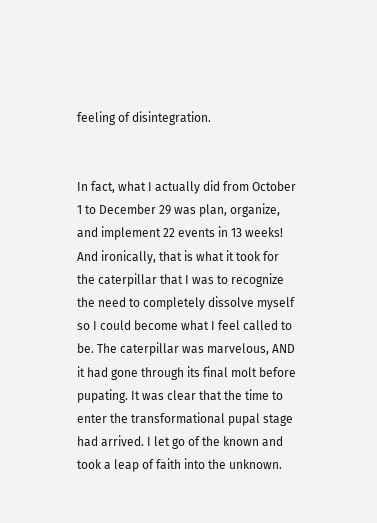feeling of disintegration.


In fact, what I actually did from October 1 to December 29 was plan, organize, and implement 22 events in 13 weeks! And ironically, that is what it took for the caterpillar that I was to recognize the need to completely dissolve myself so I could become what I feel called to be. The caterpillar was marvelous, AND it had gone through its final molt before pupating. It was clear that the time to enter the transformational pupal stage had arrived. I let go of the known and took a leap of faith into the unknown.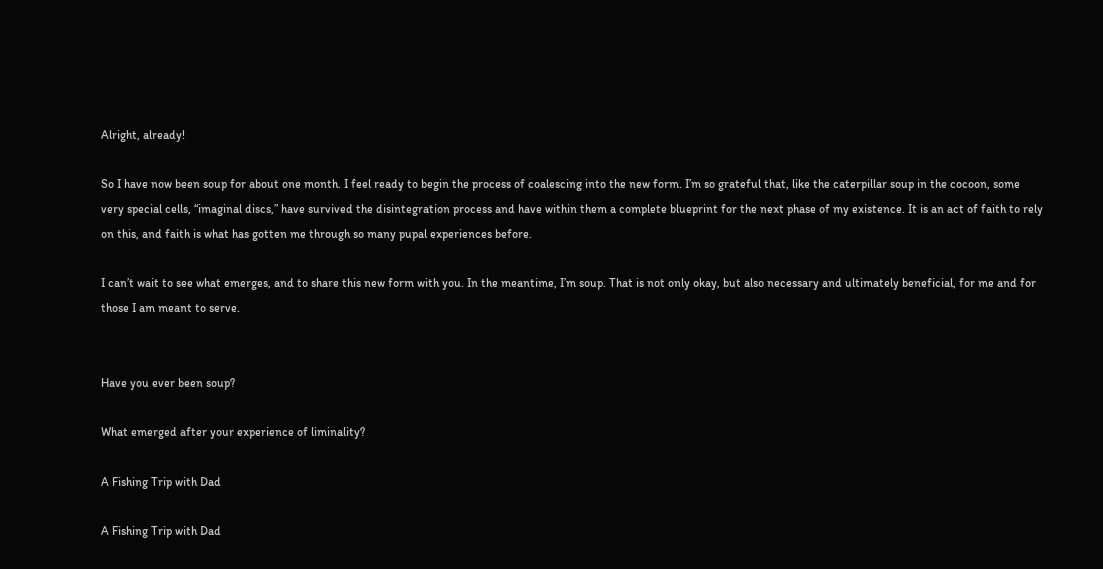Alright, already!

So I have now been soup for about one month. I feel ready to begin the process of coalescing into the new form. I’m so grateful that, like the caterpillar soup in the cocoon, some very special cells, “imaginal discs,” have survived the disintegration process and have within them a complete blueprint for the next phase of my existence. It is an act of faith to rely on this, and faith is what has gotten me through so many pupal experiences before.

I can’t wait to see what emerges, and to share this new form with you. In the meantime, I’m soup. That is not only okay, but also necessary and ultimately beneficial, for me and for those I am meant to serve.


Have you ever been soup?

What emerged after your experience of liminality?

A Fishing Trip with Dad

A Fishing Trip with Dad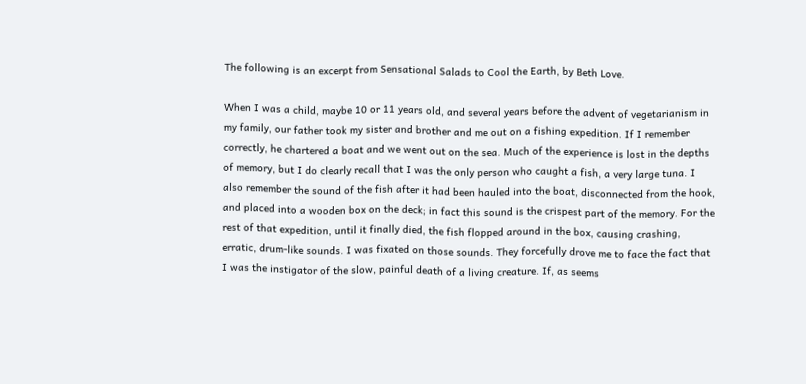The following is an excerpt from Sensational Salads to Cool the Earth, by Beth Love.

When I was a child, maybe 10 or 11 years old, and several years before the advent of vegetarianism in my family, our father took my sister and brother and me out on a fishing expedition. If I remember correctly, he chartered a boat and we went out on the sea. Much of the experience is lost in the depths of memory, but I do clearly recall that I was the only person who caught a fish, a very large tuna. I also remember the sound of the fish after it had been hauled into the boat, disconnected from the hook, and placed into a wooden box on the deck; in fact this sound is the crispest part of the memory. For the rest of that expedition, until it finally died, the fish flopped around in the box, causing crashing, erratic, drum-like sounds. I was fixated on those sounds. They forcefully drove me to face the fact that I was the instigator of the slow, painful death of a living creature. If, as seems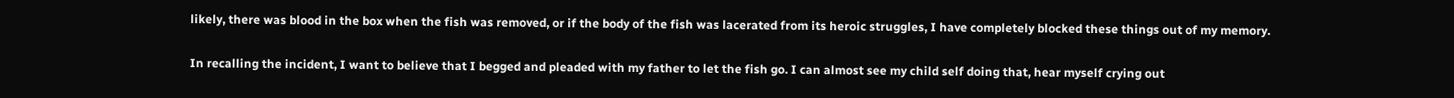likely, there was blood in the box when the fish was removed, or if the body of the fish was lacerated from its heroic struggles, I have completely blocked these things out of my memory.

In recalling the incident, I want to believe that I begged and pleaded with my father to let the fish go. I can almost see my child self doing that, hear myself crying out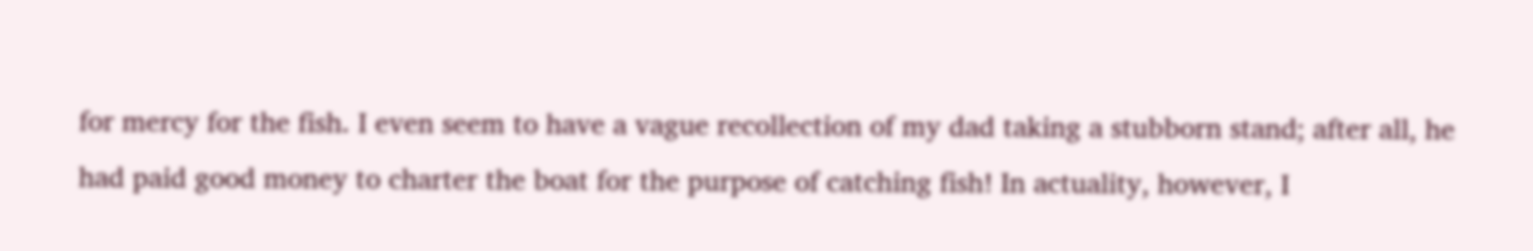for mercy for the fish. I even seem to have a vague recollection of my dad taking a stubborn stand; after all, he had paid good money to charter the boat for the purpose of catching fish! In actuality, however, I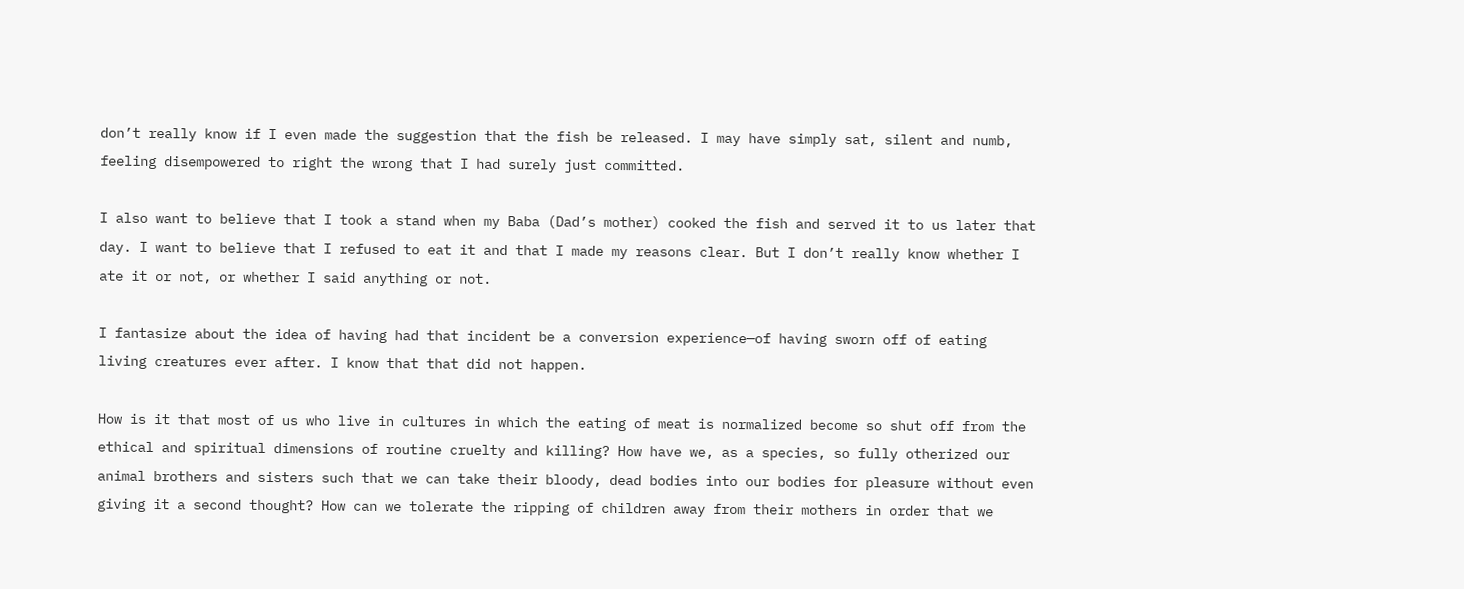don’t really know if I even made the suggestion that the fish be released. I may have simply sat, silent and numb, feeling disempowered to right the wrong that I had surely just committed.

I also want to believe that I took a stand when my Baba (Dad’s mother) cooked the fish and served it to us later that day. I want to believe that I refused to eat it and that I made my reasons clear. But I don’t really know whether I ate it or not, or whether I said anything or not.

I fantasize about the idea of having had that incident be a conversion experience—of having sworn off of eating living creatures ever after. I know that that did not happen.

How is it that most of us who live in cultures in which the eating of meat is normalized become so shut off from the ethical and spiritual dimensions of routine cruelty and killing? How have we, as a species, so fully otherized our animal brothers and sisters such that we can take their bloody, dead bodies into our bodies for pleasure without even giving it a second thought? How can we tolerate the ripping of children away from their mothers in order that we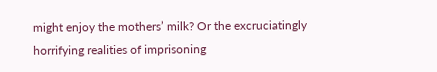might enjoy the mothers’ milk? Or the excruciatingly horrifying realities of imprisoning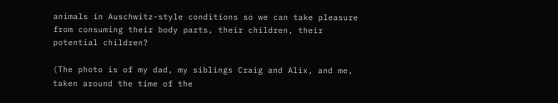animals in Auschwitz-style conditions so we can take pleasure from consuming their body parts, their children, their potential children?

(The photo is of my dad, my siblings Craig and Alix, and me, taken around the time of the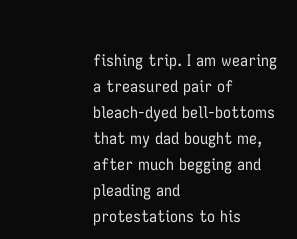fishing trip. I am wearing a treasured pair of bleach-dyed bell-bottoms that my dad bought me, after much begging and pleading and protestations to his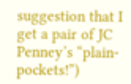suggestion that I get a pair of JC Penney’s “plain-pockets!”)